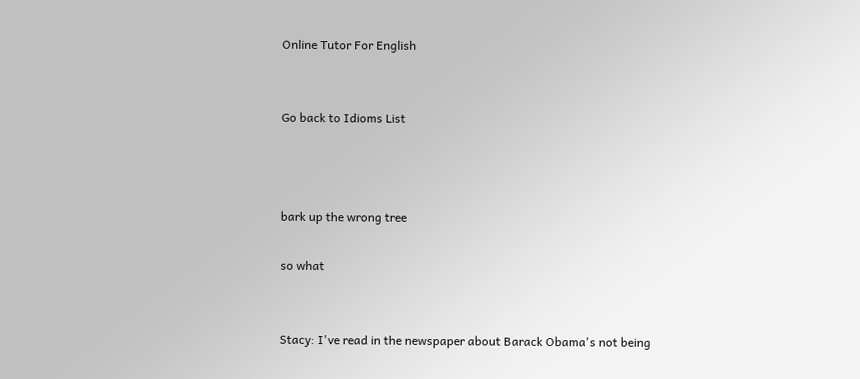Online Tutor For English


Go back to Idioms List



bark up the wrong tree

so what


Stacy: I've read in the newspaper about Barack Obama's not being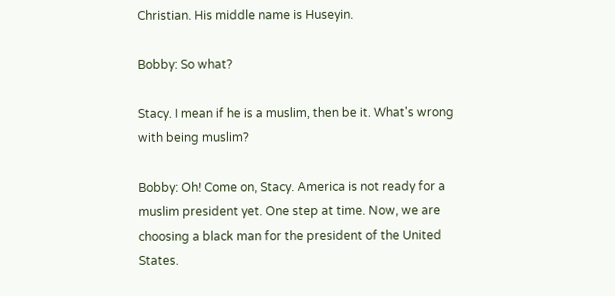Christian. His middle name is Huseyin.

Bobby: So what?

Stacy. I mean if he is a muslim, then be it. What's wrong with being muslim?

Bobby: Oh! Come on, Stacy. America is not ready for a muslim president yet. One step at time. Now, we are choosing a black man for the president of the United States.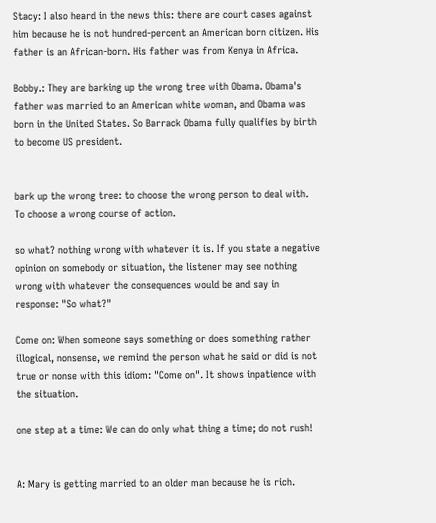Stacy: I also heard in the news this: there are court cases against him because he is not hundred-percent an American born citizen. His father is an African-born. His father was from Kenya in Africa.

Bobby.: They are barking up the wrong tree with Obama. Obama's father was married to an American white woman, and Obama was born in the United States. So Barrack Obama fully qualifies by birth to become US president.


bark up the wrong tree: to choose the wrong person to deal with. To choose a wrong course of action.

so what? nothing wrong with whatever it is. If you state a negative opinion on somebody or situation, the listener may see nothing wrong with whatever the consequences would be and say in response: "So what?"

Come on: When someone says something or does something rather illogical, nonsense, we remind the person what he said or did is not true or nonse with this idiom: "Come on". It shows inpatience with the situation.

one step at a time: We can do only what thing a time; do not rush!


A: Mary is getting married to an older man because he is rich.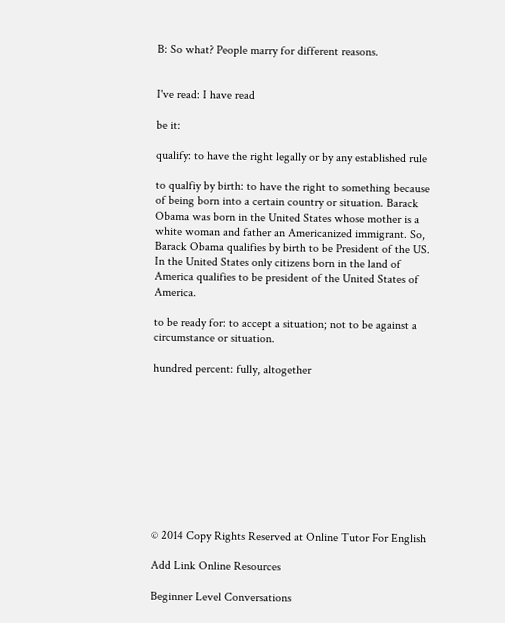B: So what? People marry for different reasons.


I've read: I have read

be it:

qualify: to have the right legally or by any established rule

to qualfiy by birth: to have the right to something because of being born into a certain country or situation. Barack Obama was born in the United States whose mother is a white woman and father an Americanized immigrant. So, Barack Obama qualifies by birth to be President of the US. In the United States only citizens born in the land of America qualifies to be president of the United States of America.

to be ready for: to accept a situation; not to be against a circumstance or situation.

hundred percent: fully, altogether










© 2014 Copy Rights Reserved at Online Tutor For English

Add Link Online Resources

Beginner Level Conversations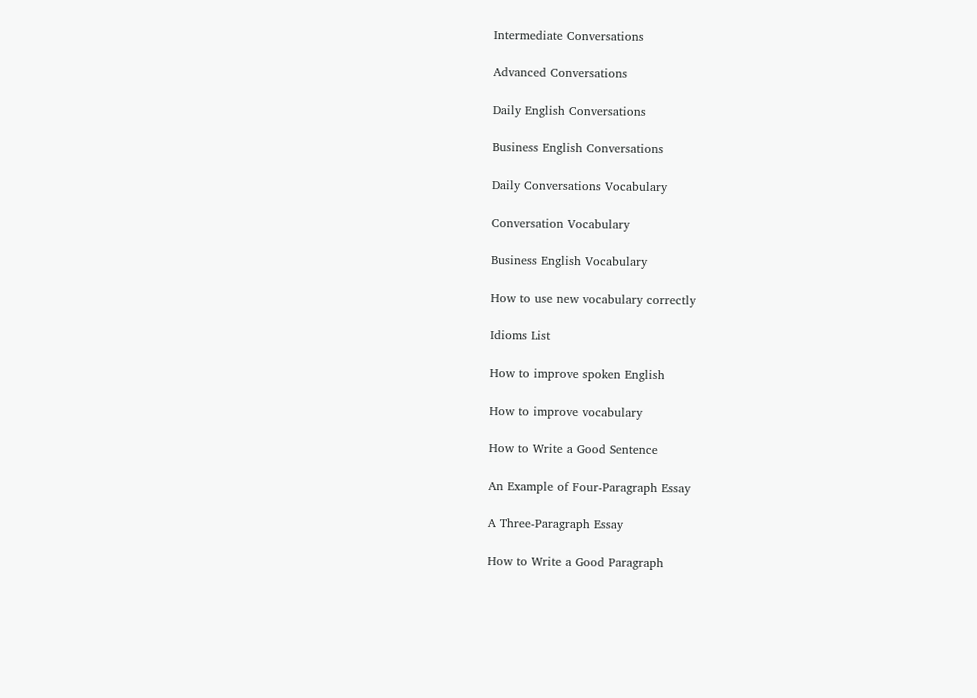Intermediate Conversations

Advanced Conversations

Daily English Conversations

Business English Conversations

Daily Conversations Vocabulary

Conversation Vocabulary

Business English Vocabulary

How to use new vocabulary correctly

Idioms List

How to improve spoken English

How to improve vocabulary

How to Write a Good Sentence

An Example of Four-Paragraph Essay

A Three-Paragraph Essay

How to Write a Good Paragraph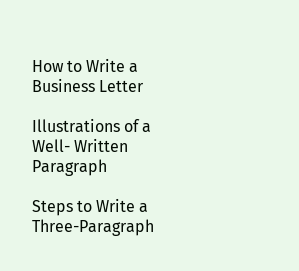How to Write a Business Letter

Illustrations of a Well- Written Paragraph

Steps to Write a Three-Paragraph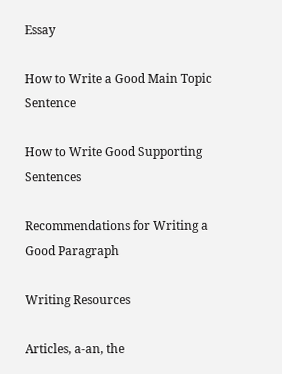Essay

How to Write a Good Main Topic Sentence

How to Write Good Supporting Sentences

Recommendations for Writing a Good Paragraph

Writing Resources

Articles, a-an, the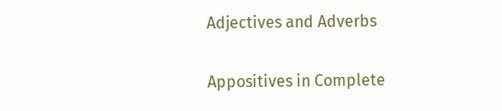Adjectives and Adverbs

Appositives in Complete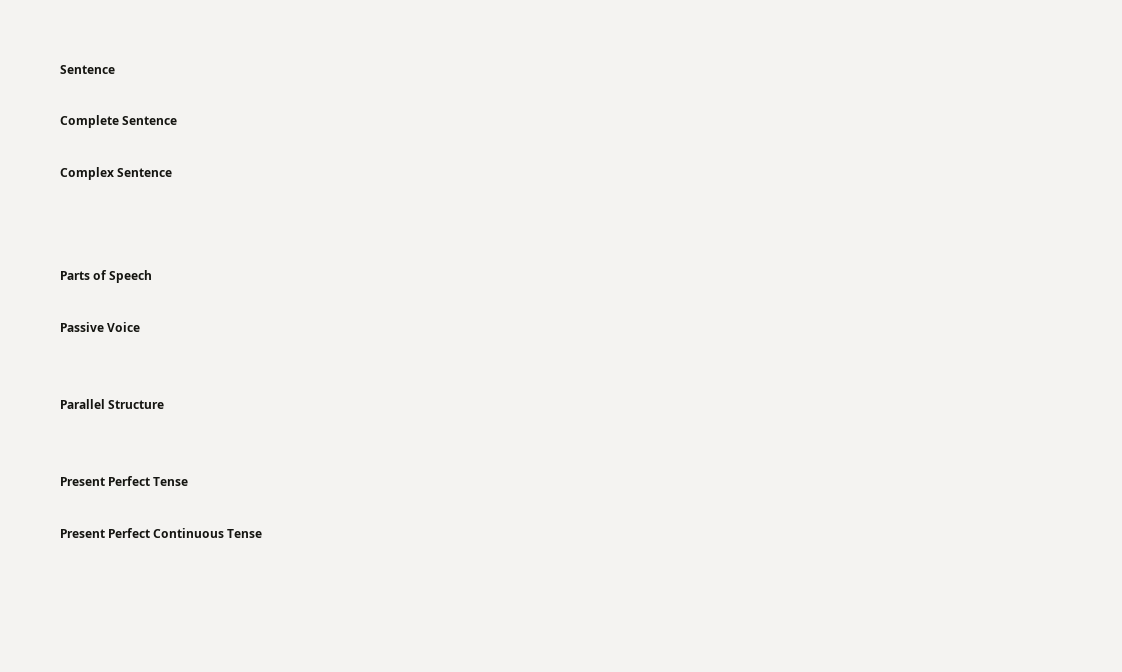Sentence

Complete Sentence

Complex Sentence



Parts of Speech

Passive Voice


Parallel Structure


Present Perfect Tense

Present Perfect Continuous Tense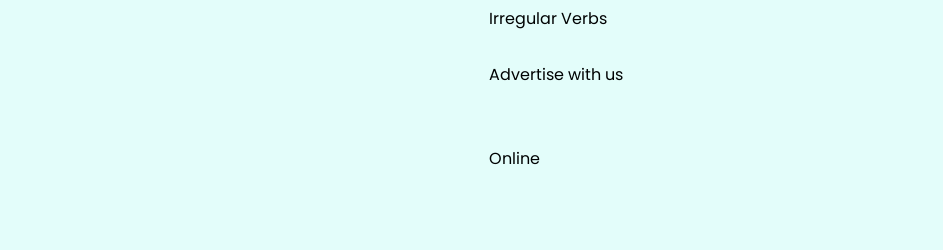Irregular Verbs

Advertise with us


Online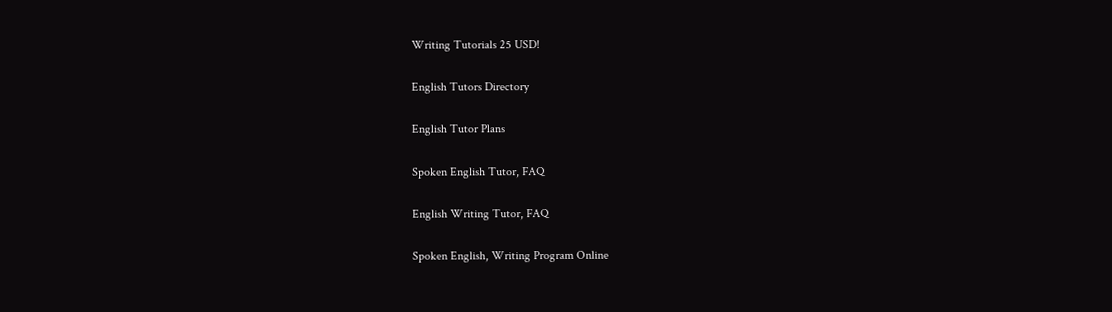Writing Tutorials 25 USD!

English Tutors Directory

English Tutor Plans

Spoken English Tutor, FAQ

English Writing Tutor, FAQ

Spoken English, Writing Program Online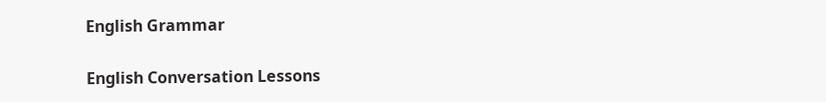English Grammar

English Conversation Lessons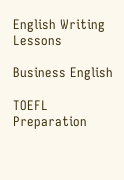English Writing Lessons

Business English

TOEFL Preparation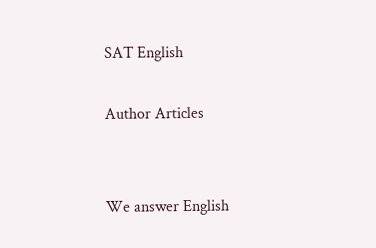SAT English

Author Articles


We answer English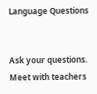Language Questions


Ask your questions. Meet with teachers